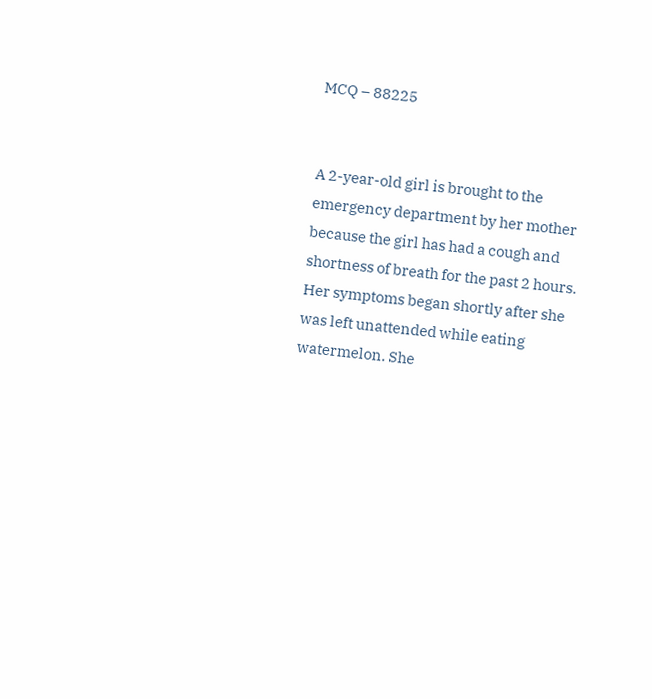MCQ – 88225


A 2-year-old girl is brought to the emergency department by her mother because the girl has had a cough and shortness of breath for the past 2 hours. Her symptoms began shortly after she was left unattended while eating watermelon. She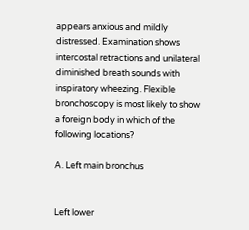appears anxious and mildly distressed. Examination shows intercostal retractions and unilateral diminished breath sounds with inspiratory wheezing. Flexible bronchoscopy is most likely to show a foreign body in which of the following locations?

A. Left main bronchus


Left lower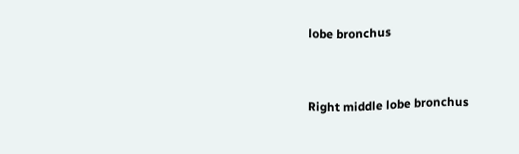lobe bronchus


Right middle lobe bronchus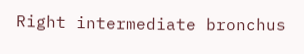Right intermediate bronchus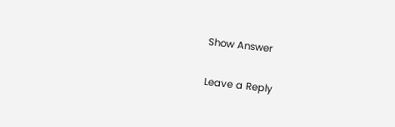Show Answer

Leave a Reply